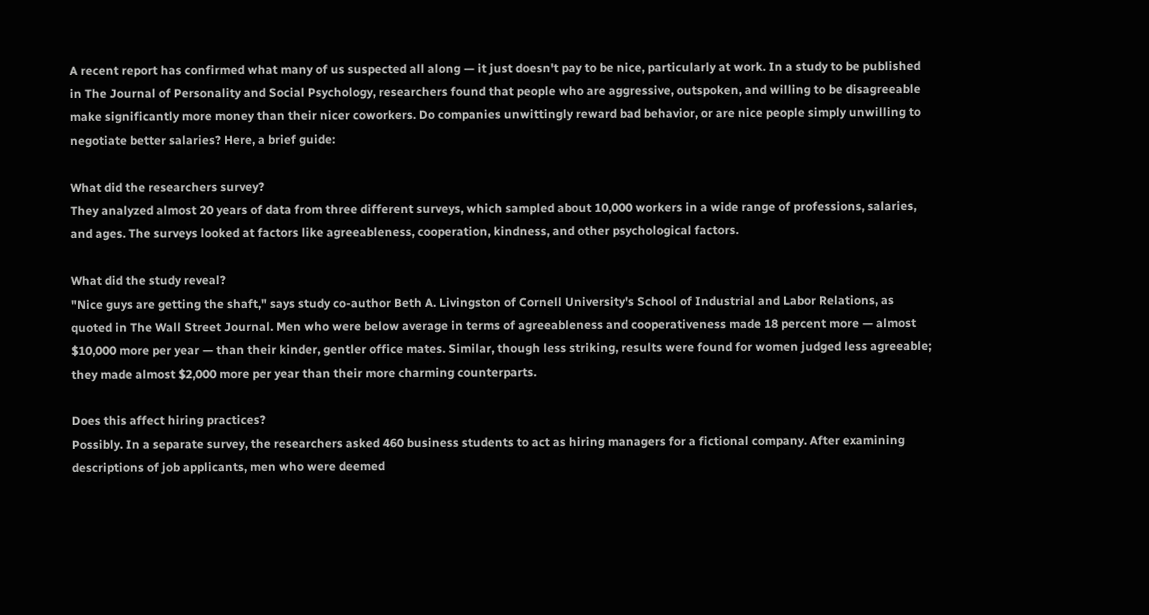A recent report has confirmed what many of us suspected all along — it just doesn't pay to be nice, particularly at work. In a study to be published in The Journal of Personality and Social Psychology, researchers found that people who are aggressive, outspoken, and willing to be disagreeable make significantly more money than their nicer coworkers. Do companies unwittingly reward bad behavior, or are nice people simply unwilling to negotiate better salaries? Here, a brief guide:

What did the researchers survey?
They analyzed almost 20 years of data from three different surveys, which sampled about 10,000 workers in a wide range of professions, salaries, and ages. The surveys looked at factors like agreeableness, cooperation, kindness, and other psychological factors.

What did the study reveal?
"Nice guys are getting the shaft," says study co-author Beth A. Livingston of Cornell University's School of Industrial and Labor Relations, as quoted in The Wall Street Journal. Men who were below average in terms of agreeableness and cooperativeness made 18 percent more — almost $10,000 more per year — than their kinder, gentler office mates. Similar, though less striking, results were found for women judged less agreeable; they made almost $2,000 more per year than their more charming counterparts.

Does this affect hiring practices?
Possibly. In a separate survey, the researchers asked 460 business students to act as hiring managers for a fictional company. After examining descriptions of job applicants, men who were deemed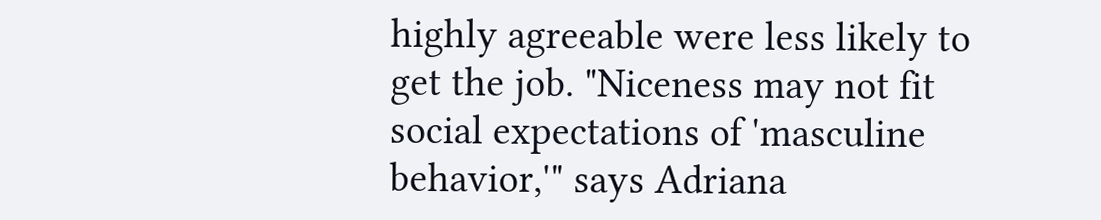highly agreeable were less likely to get the job. "Niceness may not fit social expectations of 'masculine behavior,'" says Adriana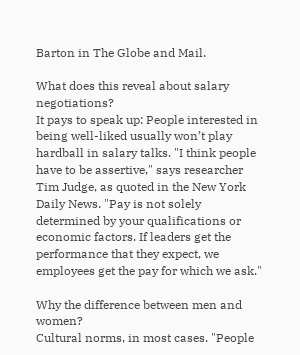Barton in The Globe and Mail.

What does this reveal about salary negotiations?
It pays to speak up: People interested in being well-liked usually won’t play hardball in salary talks. "I think people have to be assertive," says researcher Tim Judge, as quoted in the New York Daily News. "Pay is not solely determined by your qualifications or economic factors. If leaders get the performance that they expect, we employees get the pay for which we ask."

Why the difference between men and women?
Cultural norms, in most cases. "People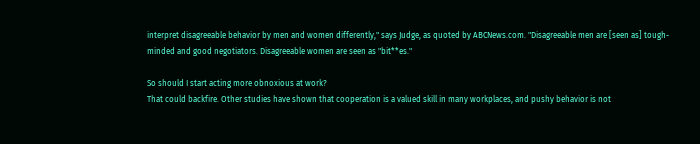interpret disagreeable behavior by men and women differently," says Judge, as quoted by ABCNews.com. "Disagreeable men are [seen as] tough-minded and good negotiators. Disagreeable women are seen as "bit**es."

So should I start acting more obnoxious at work?
That could backfire. Other studies have shown that cooperation is a valued skill in many workplaces, and pushy behavior is not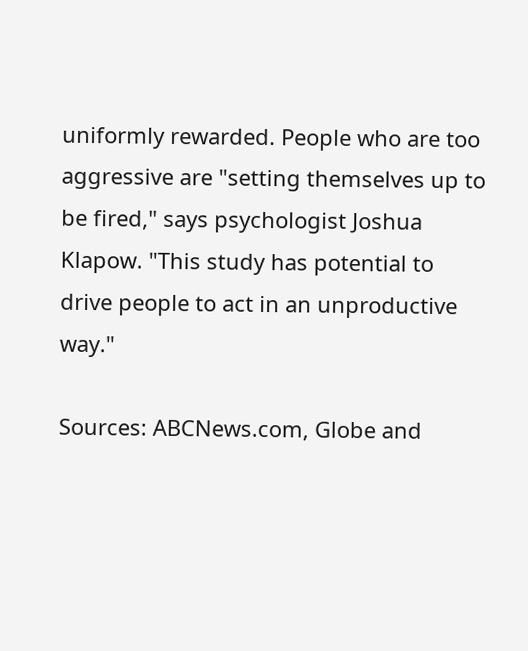uniformly rewarded. People who are too aggressive are "setting themselves up to be fired," says psychologist Joshua Klapow. "This study has potential to drive people to act in an unproductive way."

Sources: ABCNews.com, Globe and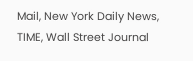Mail, New York Daily News, TIME, Wall Street Journal